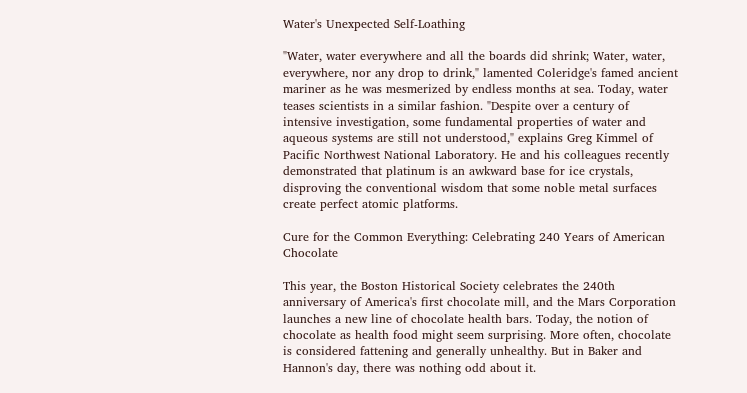Water's Unexpected Self-Loathing

"Water, water everywhere and all the boards did shrink; Water, water, everywhere, nor any drop to drink," lamented Coleridge's famed ancient mariner as he was mesmerized by endless months at sea. Today, water teases scientists in a similar fashion. "Despite over a century of intensive investigation, some fundamental properties of water and aqueous systems are still not understood," explains Greg Kimmel of Pacific Northwest National Laboratory. He and his colleagues recently demonstrated that platinum is an awkward base for ice crystals, disproving the conventional wisdom that some noble metal surfaces create perfect atomic platforms.

Cure for the Common Everything: Celebrating 240 Years of American Chocolate

This year, the Boston Historical Society celebrates the 240th anniversary of America's first chocolate mill, and the Mars Corporation launches a new line of chocolate health bars. Today, the notion of chocolate as health food might seem surprising. More often, chocolate is considered fattening and generally unhealthy. But in Baker and Hannon's day, there was nothing odd about it.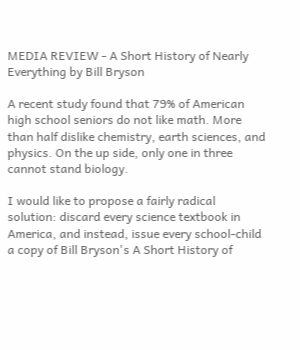MEDIA REVIEW - A Short History of Nearly Everything by Bill Bryson

A recent study found that 79% of American high school seniors do not like math. More than half dislike chemistry, earth sciences, and physics. On the up side, only one in three cannot stand biology.

I would like to propose a fairly radical solution: discard every science textbook in America, and instead, issue every school-child a copy of Bill Bryson's A Short History of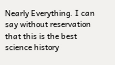Nearly Everything. I can say without reservation that this is the best science history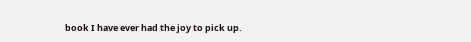book I have ever had the joy to pick up.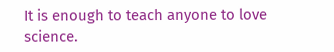It is enough to teach anyone to love science.